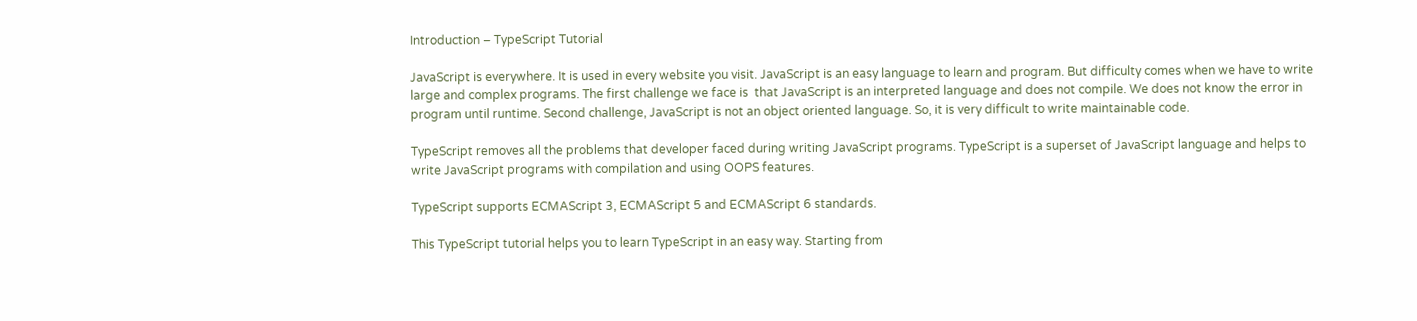Introduction – TypeScript Tutorial

JavaScript is everywhere. It is used in every website you visit. JavaScript is an easy language to learn and program. But difficulty comes when we have to write large and complex programs. The first challenge we face is  that JavaScript is an interpreted language and does not compile. We does not know the error in program until runtime. Second challenge, JavaScript is not an object oriented language. So, it is very difficult to write maintainable code.

TypeScript removes all the problems that developer faced during writing JavaScript programs. TypeScript is a superset of JavaScript language and helps to write JavaScript programs with compilation and using OOPS features.

TypeScript supports ECMAScript 3, ECMAScript 5 and ECMAScript 6 standards.

This TypeScript tutorial helps you to learn TypeScript in an easy way. Starting from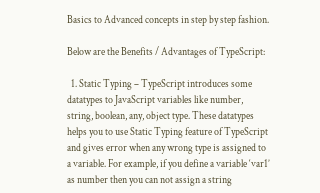Basics to Advanced concepts in step by step fashion.

Below are the Benefits / Advantages of TypeScript:

  1. Static Typing – TypeScript introduces some datatypes to JavaScript variables like number, string, boolean, any, object type. These datatypes helps you to use Static Typing feature of TypeScript and gives error when any wrong type is assigned to  a variable. For example, if you define a variable ‘var1’ as number then you can not assign a string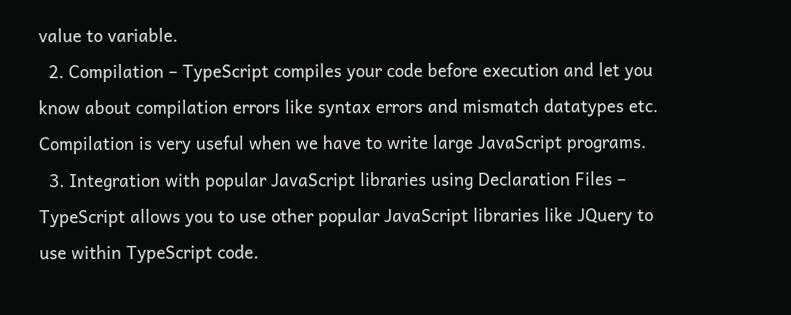value to variable.
  2. Compilation – TypeScript compiles your code before execution and let you know about compilation errors like syntax errors and mismatch datatypes etc. Compilation is very useful when we have to write large JavaScript programs.
  3. Integration with popular JavaScript libraries using Declaration Files – TypeScript allows you to use other popular JavaScript libraries like JQuery to use within TypeScript code.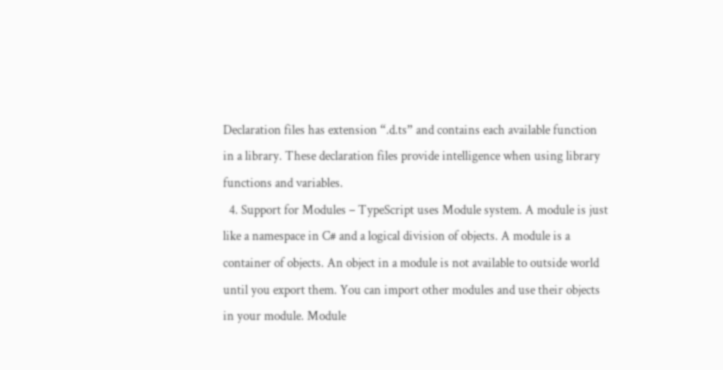Declaration files has extension “.d.ts” and contains each available function in a library. These declaration files provide intelligence when using library functions and variables.
  4. Support for Modules – TypeScript uses Module system. A module is just like a namespace in C# and a logical division of objects. A module is a container of objects. An object in a module is not available to outside world until you export them. You can import other modules and use their objects in your module. Module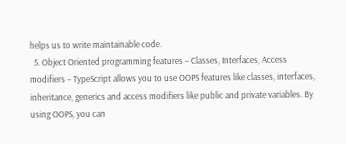helps us to write maintainable code.
  5. Object Oriented programming features – Classes, Interfaces, Access modifiers – TypeScript allows you to use OOPS features like classes, interfaces, inheritance, generics and access modifiers like public and private variables. By using OOPS, you can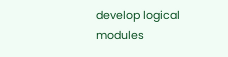develop logical modules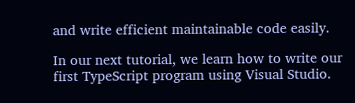and write efficient maintainable code easily.

In our next tutorial, we learn how to write our first TypeScript program using Visual Studio.